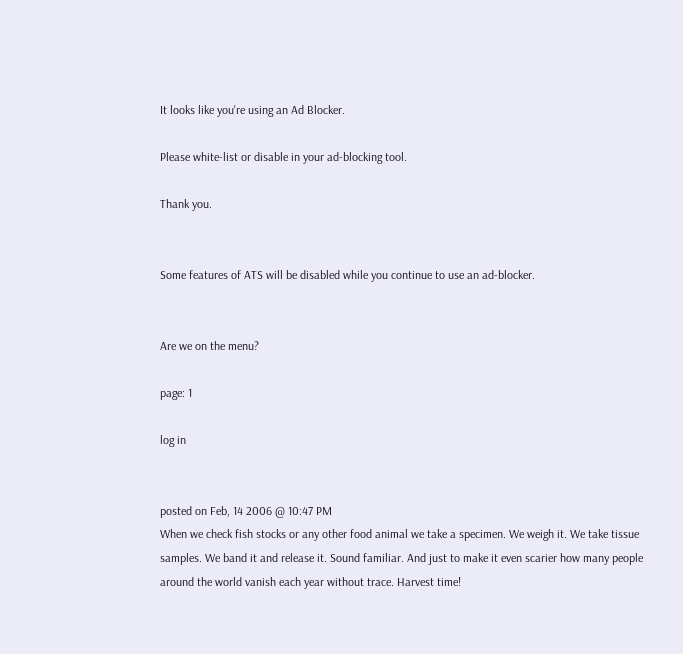It looks like you're using an Ad Blocker.

Please white-list or disable in your ad-blocking tool.

Thank you.


Some features of ATS will be disabled while you continue to use an ad-blocker.


Are we on the menu?

page: 1

log in


posted on Feb, 14 2006 @ 10:47 PM
When we check fish stocks or any other food animal we take a specimen. We weigh it. We take tissue samples. We band it and release it. Sound familiar. And just to make it even scarier how many people around the world vanish each year without trace. Harvest time!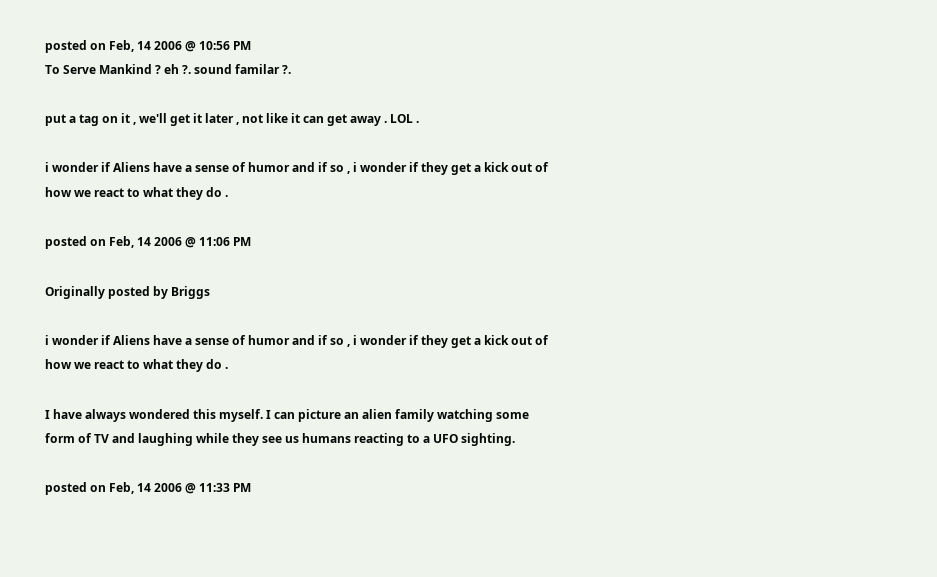posted on Feb, 14 2006 @ 10:56 PM
To Serve Mankind ? eh ?. sound familar ?.

put a tag on it , we'll get it later , not like it can get away . LOL .

i wonder if Aliens have a sense of humor and if so , i wonder if they get a kick out of how we react to what they do .

posted on Feb, 14 2006 @ 11:06 PM

Originally posted by Briggs

i wonder if Aliens have a sense of humor and if so , i wonder if they get a kick out of how we react to what they do .

I have always wondered this myself. I can picture an alien family watching some form of TV and laughing while they see us humans reacting to a UFO sighting.

posted on Feb, 14 2006 @ 11:33 PM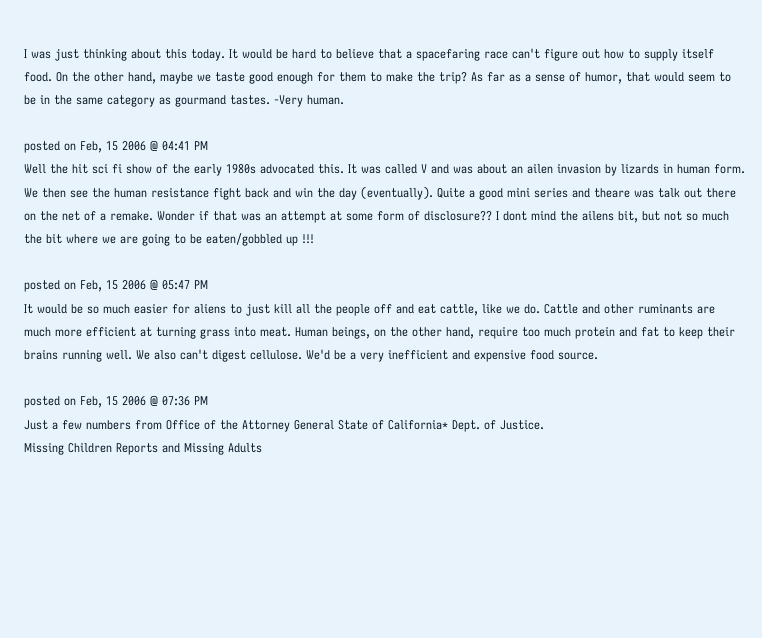I was just thinking about this today. It would be hard to believe that a spacefaring race can't figure out how to supply itself food. On the other hand, maybe we taste good enough for them to make the trip? As far as a sense of humor, that would seem to be in the same category as gourmand tastes. -Very human.

posted on Feb, 15 2006 @ 04:41 PM
Well the hit sci fi show of the early 1980s advocated this. It was called V and was about an ailen invasion by lizards in human form. We then see the human resistance fight back and win the day (eventually). Quite a good mini series and theare was talk out there on the net of a remake. Wonder if that was an attempt at some form of disclosure?? I dont mind the ailens bit, but not so much the bit where we are going to be eaten/gobbled up !!!

posted on Feb, 15 2006 @ 05:47 PM
It would be so much easier for aliens to just kill all the people off and eat cattle, like we do. Cattle and other ruminants are much more efficient at turning grass into meat. Human beings, on the other hand, require too much protein and fat to keep their brains running well. We also can't digest cellulose. We'd be a very inefficient and expensive food source.

posted on Feb, 15 2006 @ 07:36 PM
Just a few numbers from Office of the Attorney General State of California* Dept. of Justice.
Missing Children Reports and Missing Adults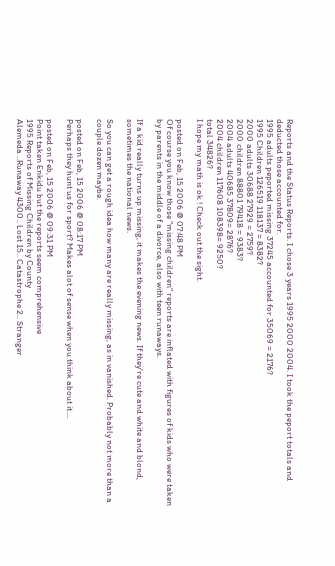Reports and the Status Reports. I chose 3 years 1995 2000 2004. I took the peport totals and deducted those accounted for.
1995 adults peported missing 37245 accounted for 35069 = 2176?
1995 Children 126519 118137 = 8382?
2000 adults 30688 27929 = 2759?
2000 children 88801 79418 = 9383?
2004 adults 40685 37809= 2876?
2004 children 117608 108398= 9250?
total 34826?
I hope my math is ok ! Check out the sight.

posted on Feb, 15 2006 @ 07:48 PM
Of course you know those "missing children" reports are inflated with figures of kids who were taken by parents in the middle of a divorce, also with teen runaways.

If a kid really turns up missing, it makes the evening news. If they're cute and white and blond, sometimes the national news.

So you can get a rough idea how many are really missing, as in vanished. Probably not more than a couple dozen maybe.

posted on Feb, 15 2006 @ 08:17 PM
Perhaps they hunt us for sport? Makes alot of sense when you think about it....

posted on Feb, 15 2006 @ 09:31 PM
Point taken Enkidu but the reports seem comprehensive
1995 Reports of Missing Children by County
Alemeda ..Runaway 4300.. Lost 15.. Catastrophe 2.. Stranger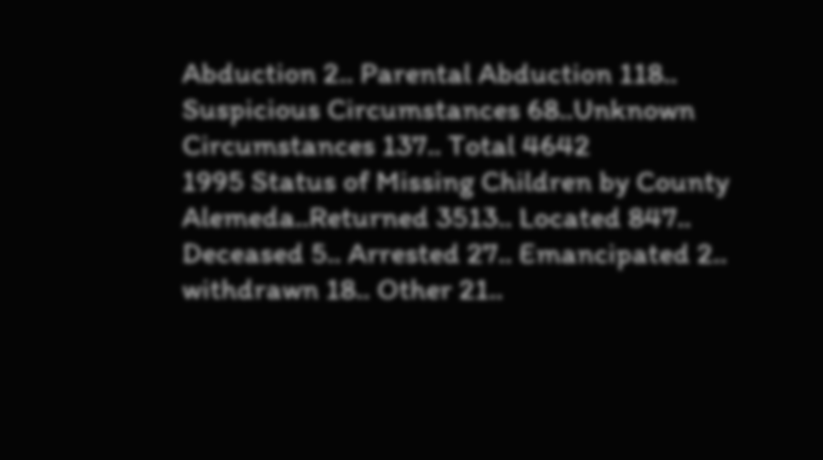Abduction 2.. Parental Abduction 118.. Suspicious Circumstances 68..Unknown Circumstances 137.. Total 4642
1995 Status of Missing Children by County
Alemeda..Returned 3513.. Located 847.. Deceased 5.. Arrested 27.. Emancipated 2.. withdrawn 18.. Other 21..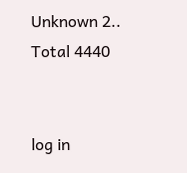Unknown 2.. Total 4440


log in